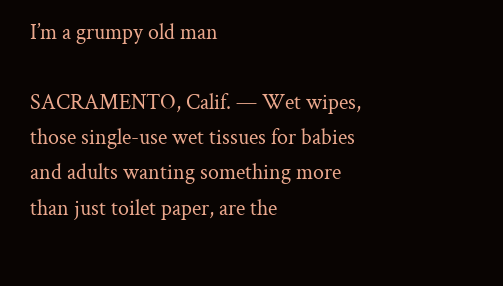I’m a grumpy old man

SACRAMENTO, Calif. — Wet wipes, those single-use wet tissues for babies and adults wanting something more than just toilet paper, are the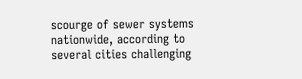scourge of sewer systems nationwide, according to several cities challenging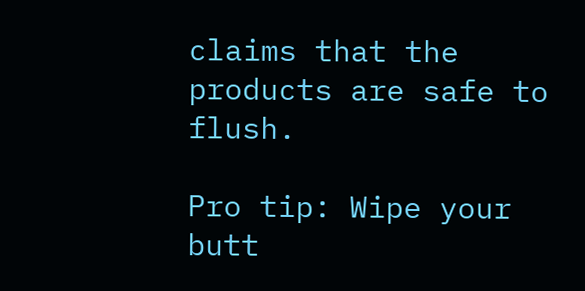claims that the products are safe to flush.

Pro tip: Wipe your butt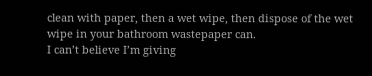clean with paper, then a wet wipe, then dispose of the wet wipe in your bathroom wastepaper can.
I can’t believe I’m giving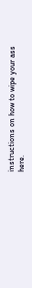instructions on how to wipe your ass here.